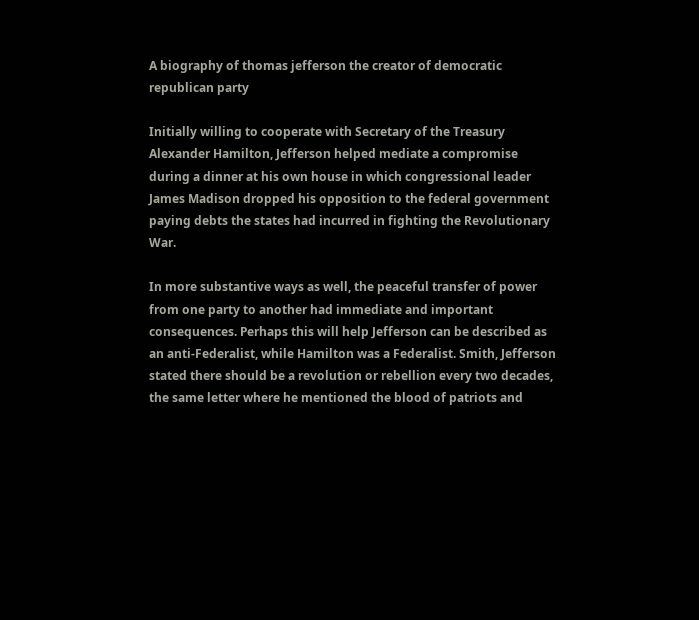A biography of thomas jefferson the creator of democratic republican party

Initially willing to cooperate with Secretary of the Treasury Alexander Hamilton, Jefferson helped mediate a compromise during a dinner at his own house in which congressional leader James Madison dropped his opposition to the federal government paying debts the states had incurred in fighting the Revolutionary War.

In more substantive ways as well, the peaceful transfer of power from one party to another had immediate and important consequences. Perhaps this will help Jefferson can be described as an anti-Federalist, while Hamilton was a Federalist. Smith, Jefferson stated there should be a revolution or rebellion every two decades, the same letter where he mentioned the blood of patriots and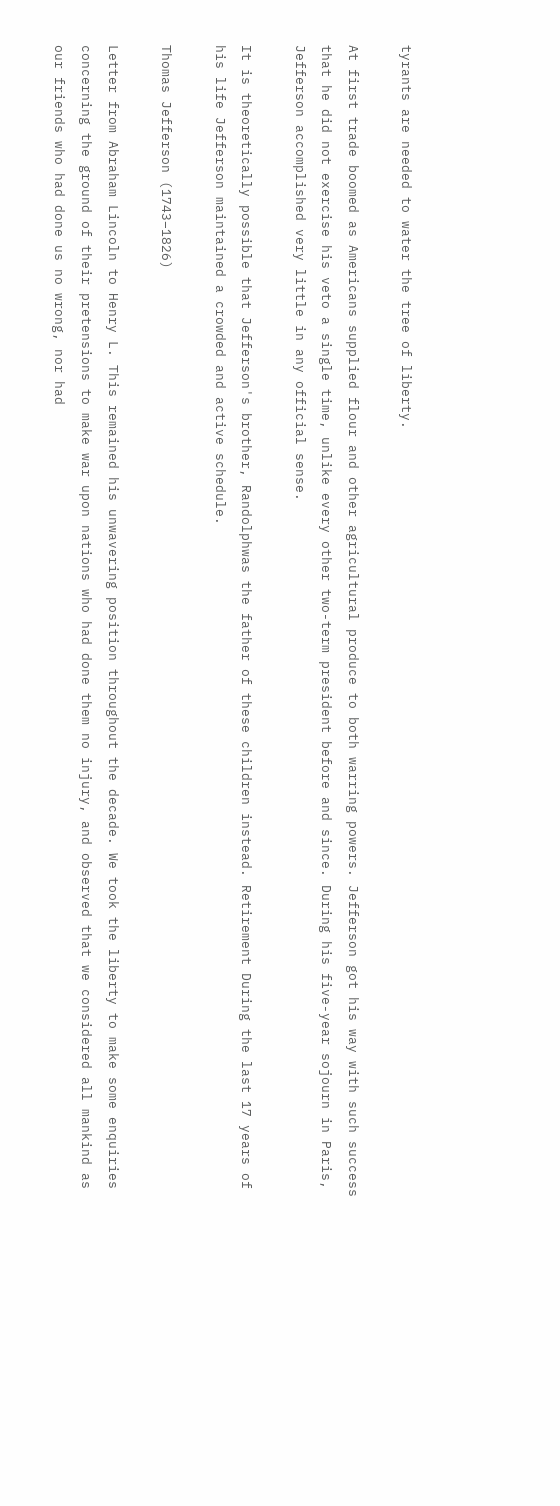tyrants are needed to water the tree of liberty.

At first trade boomed as Americans supplied flour and other agricultural produce to both warring powers. Jefferson got his way with such success that he did not exercise his veto a single time, unlike every other two-term president before and since. During his five-year sojourn in Paris, Jefferson accomplished very little in any official sense.

It is theoretically possible that Jefferson's brother, Randolphwas the father of these children instead. Retirement During the last 17 years of his life Jefferson maintained a crowded and active schedule.

Thomas Jefferson (1743–1826)

Letter from Abraham Lincoln to Henry L. This remained his unwavering position throughout the decade. We took the liberty to make some enquiries concerning the ground of their pretensions to make war upon nations who had done them no injury, and observed that we considered all mankind as our friends who had done us no wrong, nor had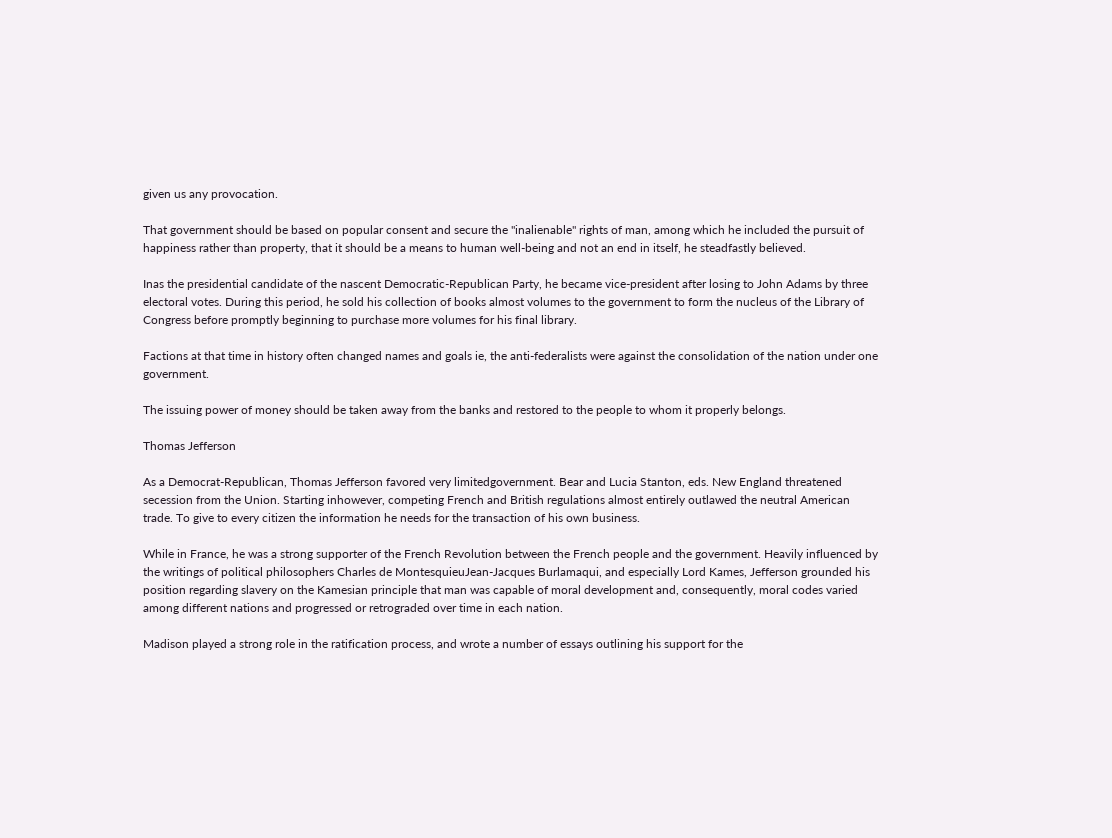given us any provocation.

That government should be based on popular consent and secure the "inalienable" rights of man, among which he included the pursuit of happiness rather than property, that it should be a means to human well-being and not an end in itself, he steadfastly believed.

Inas the presidential candidate of the nascent Democratic-Republican Party, he became vice-president after losing to John Adams by three electoral votes. During this period, he sold his collection of books almost volumes to the government to form the nucleus of the Library of Congress before promptly beginning to purchase more volumes for his final library.

Factions at that time in history often changed names and goals ie, the anti-federalists were against the consolidation of the nation under one government.

The issuing power of money should be taken away from the banks and restored to the people to whom it properly belongs.

Thomas Jefferson

As a Democrat-Republican, Thomas Jefferson favored very limitedgovernment. Bear and Lucia Stanton, eds. New England threatened secession from the Union. Starting inhowever, competing French and British regulations almost entirely outlawed the neutral American trade. To give to every citizen the information he needs for the transaction of his own business.

While in France, he was a strong supporter of the French Revolution between the French people and the government. Heavily influenced by the writings of political philosophers Charles de MontesquieuJean-Jacques Burlamaqui, and especially Lord Kames, Jefferson grounded his position regarding slavery on the Kamesian principle that man was capable of moral development and, consequently, moral codes varied among different nations and progressed or retrograded over time in each nation.

Madison played a strong role in the ratification process, and wrote a number of essays outlining his support for the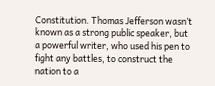Constitution. Thomas Jefferson wasn’t known as a strong public speaker, but a powerful writer, who used his pen to fight any battles, to construct the nation to a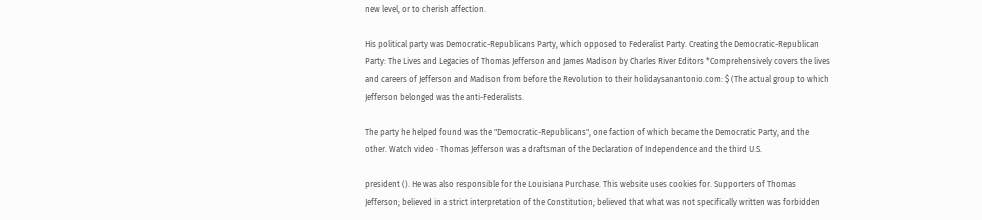new level, or to cherish affection.

His political party was Democratic-Republicans Party, which opposed to Federalist Party. Creating the Democratic-Republican Party: The Lives and Legacies of Thomas Jefferson and James Madison by Charles River Editors *Comprehensively covers the lives and careers of Jefferson and Madison from before the Revolution to their holidaysanantonio.com: $ (The actual group to which Jefferson belonged was the anti-Federalists.

The party he helped found was the "Democratic-Republicans", one faction of which became the Democratic Party, and the other. Watch video · Thomas Jefferson was a draftsman of the Declaration of Independence and the third U.S.

president (). He was also responsible for the Louisiana Purchase. This website uses cookies for. Supporters of Thomas Jefferson; believed in a strict interpretation of the Constitution; believed that what was not specifically written was forbidden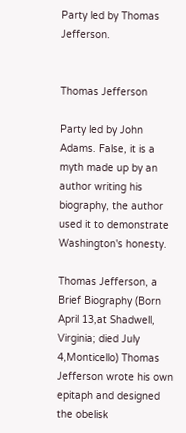Party led by Thomas Jefferson.


Thomas Jefferson

Party led by John Adams. False, it is a myth made up by an author writing his biography, the author used it to demonstrate Washington's honesty.

Thomas Jefferson, a Brief Biography (Born April 13,at Shadwell, Virginia; died July 4,Monticello) Thomas Jefferson wrote his own epitaph and designed the obelisk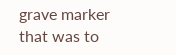grave marker that was to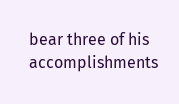bear three of his accomplishments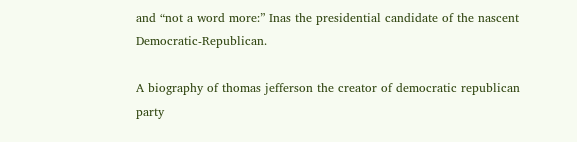and “not a word more:” Inas the presidential candidate of the nascent Democratic-Republican.

A biography of thomas jefferson the creator of democratic republican party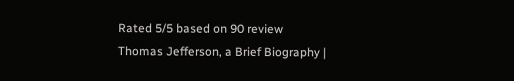Rated 5/5 based on 90 review
Thomas Jefferson, a Brief Biography |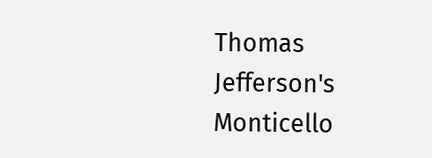Thomas Jefferson's Monticello